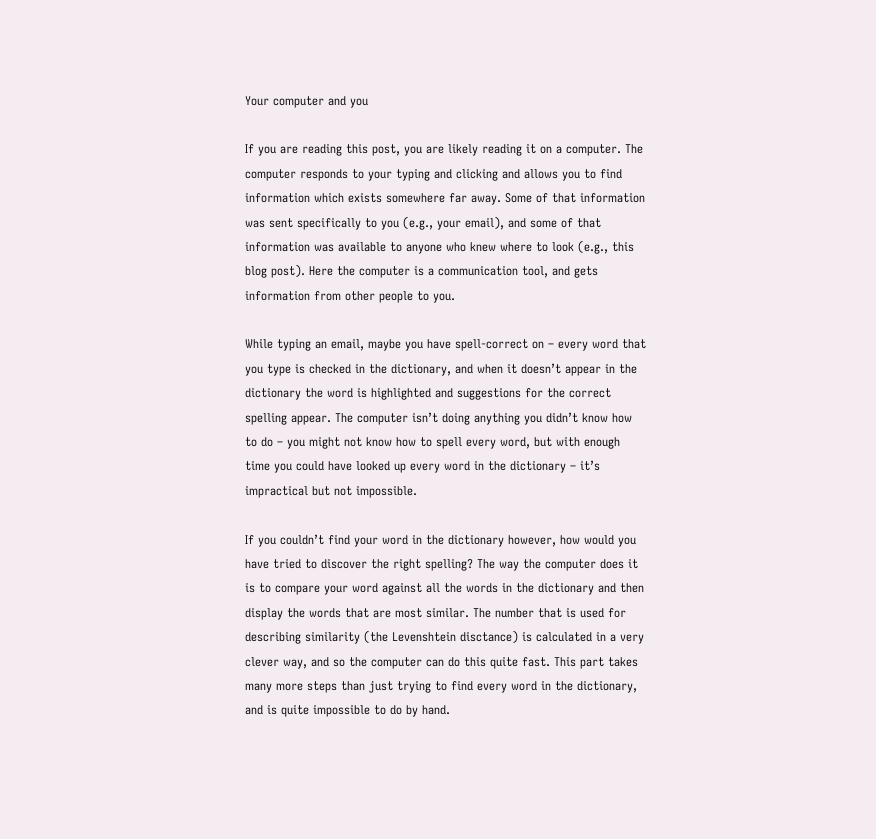Your computer and you

If you are reading this post, you are likely reading it on a computer. The computer responds to your typing and clicking and allows you to find information which exists somewhere far away. Some of that information was sent specifically to you (e.g., your email), and some of that information was available to anyone who knew where to look (e.g., this blog post). Here the computer is a communication tool, and gets information from other people to you.

While typing an email, maybe you have spell-correct on – every word that you type is checked in the dictionary, and when it doesn’t appear in the dictionary the word is highlighted and suggestions for the correct spelling appear. The computer isn’t doing anything you didn’t know how to do – you might not know how to spell every word, but with enough time you could have looked up every word in the dictionary – it’s impractical but not impossible.

If you couldn’t find your word in the dictionary however, how would you have tried to discover the right spelling? The way the computer does it is to compare your word against all the words in the dictionary and then display the words that are most similar. The number that is used for describing similarity (the Levenshtein disctance) is calculated in a very clever way, and so the computer can do this quite fast. This part takes many more steps than just trying to find every word in the dictionary, and is quite impossible to do by hand.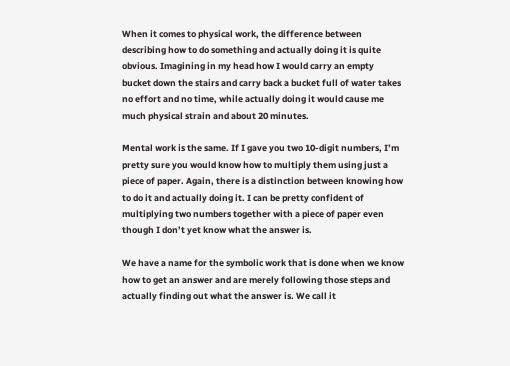When it comes to physical work, the difference between describing how to do something and actually doing it is quite obvious. Imagining in my head how I would carry an empty bucket down the stairs and carry back a bucket full of water takes no effort and no time, while actually doing it would cause me much physical strain and about 20 minutes.

Mental work is the same. If I gave you two 10-digit numbers, I’m pretty sure you would know how to multiply them using just a piece of paper. Again, there is a distinction between knowing how to do it and actually doing it. I can be pretty confident of multiplying two numbers together with a piece of paper even though I don’t yet know what the answer is.

We have a name for the symbolic work that is done when we know how to get an answer and are merely following those steps and actually finding out what the answer is. We call it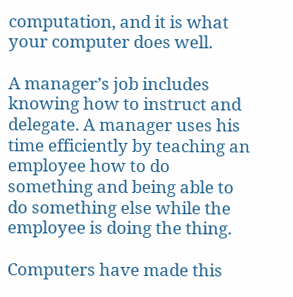computation, and it is what your computer does well.

A manager’s job includes knowing how to instruct and delegate. A manager uses his time efficiently by teaching an employee how to do something and being able to do something else while the employee is doing the thing.

Computers have made this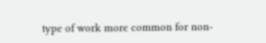type of work more common for non-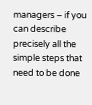managers – if you can describe precisely all the simple steps that need to be done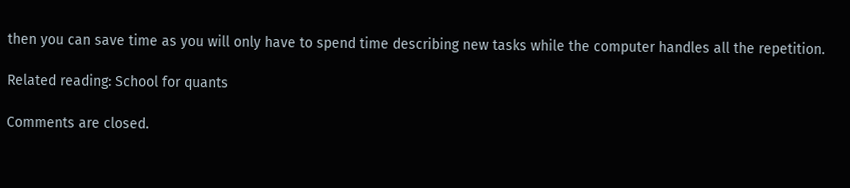then you can save time as you will only have to spend time describing new tasks while the computer handles all the repetition.

Related reading: School for quants

Comments are closed.